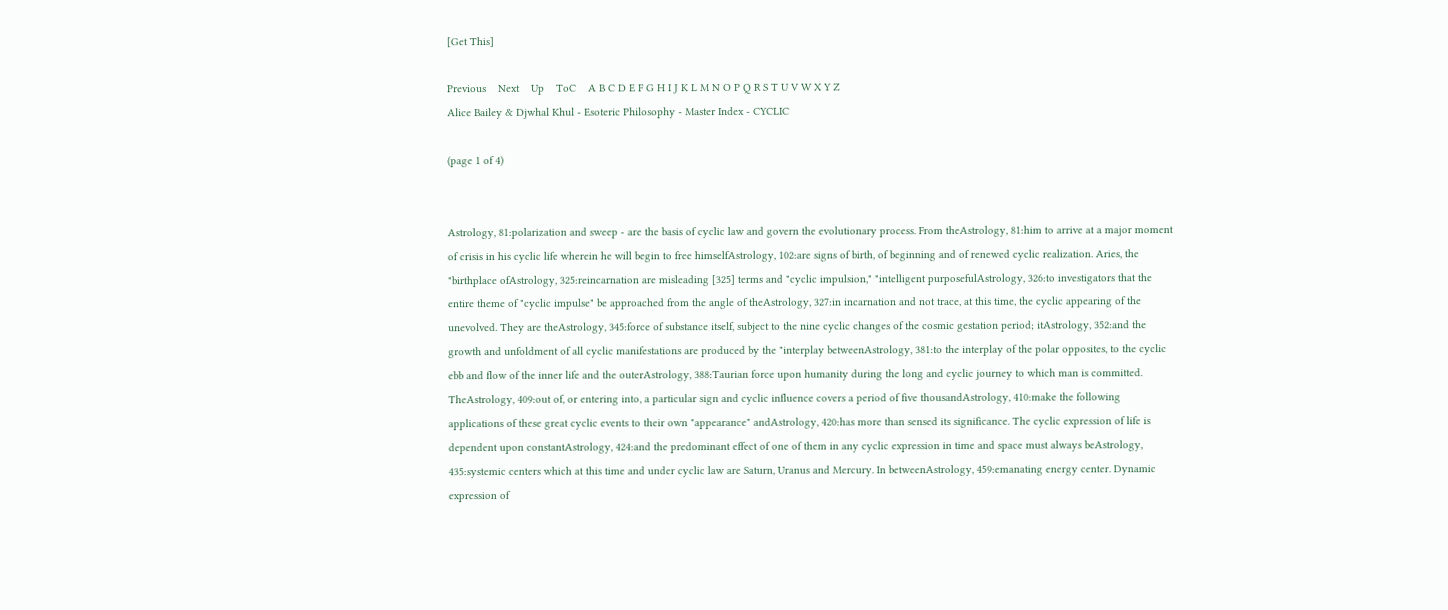[Get This]

Previous    Next    Up    ToC    A B C D E F G H I J K L M N O P Q R S T U V W X Y Z
Alice Bailey & Djwhal Khul - Esoteric Philosophy - Master Index - CYCLIC

(page 1 of 4)


Astrology, 81:polarization and sweep - are the basis of cyclic law and govern the evolutionary process. From theAstrology, 81:him to arrive at a major moment of crisis in his cyclic life wherein he will begin to free himselfAstrology, 102:are signs of birth, of beginning and of renewed cyclic realization. Aries, the "birthplace ofAstrology, 325:reincarnation are misleading [325] terms and "cyclic impulsion," "intelligent purposefulAstrology, 326:to investigators that the entire theme of "cyclic impulse" be approached from the angle of theAstrology, 327:in incarnation and not trace, at this time, the cyclic appearing of the unevolved. They are theAstrology, 345:force of substance itself, subject to the nine cyclic changes of the cosmic gestation period; itAstrology, 352:and the growth and unfoldment of all cyclic manifestations are produced by the "interplay betweenAstrology, 381:to the interplay of the polar opposites, to the cyclic ebb and flow of the inner life and the outerAstrology, 388:Taurian force upon humanity during the long and cyclic journey to which man is committed. TheAstrology, 409:out of, or entering into, a particular sign and cyclic influence covers a period of five thousandAstrology, 410:make the following applications of these great cyclic events to their own "appearance" andAstrology, 420:has more than sensed its significance. The cyclic expression of life is dependent upon constantAstrology, 424:and the predominant effect of one of them in any cyclic expression in time and space must always beAstrology, 435:systemic centers which at this time and under cyclic law are Saturn, Uranus and Mercury. In betweenAstrology, 459:emanating energy center. Dynamic expression of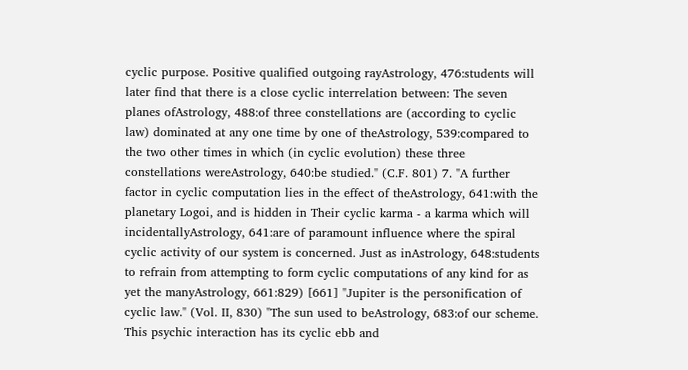cyclic purpose. Positive qualified outgoing rayAstrology, 476:students will later find that there is a close cyclic interrelation between: The seven planes ofAstrology, 488:of three constellations are (according to cyclic law) dominated at any one time by one of theAstrology, 539:compared to the two other times in which (in cyclic evolution) these three constellations wereAstrology, 640:be studied." (C.F. 801) 7. "A further factor in cyclic computation lies in the effect of theAstrology, 641:with the planetary Logoi, and is hidden in Their cyclic karma - a karma which will incidentallyAstrology, 641:are of paramount influence where the spiral cyclic activity of our system is concerned. Just as inAstrology, 648:students to refrain from attempting to form cyclic computations of any kind for as yet the manyAstrology, 661:829) [661] "Jupiter is the personification of cyclic law." (Vol. II, 830) "The sun used to beAstrology, 683:of our scheme. This psychic interaction has its cyclic ebb and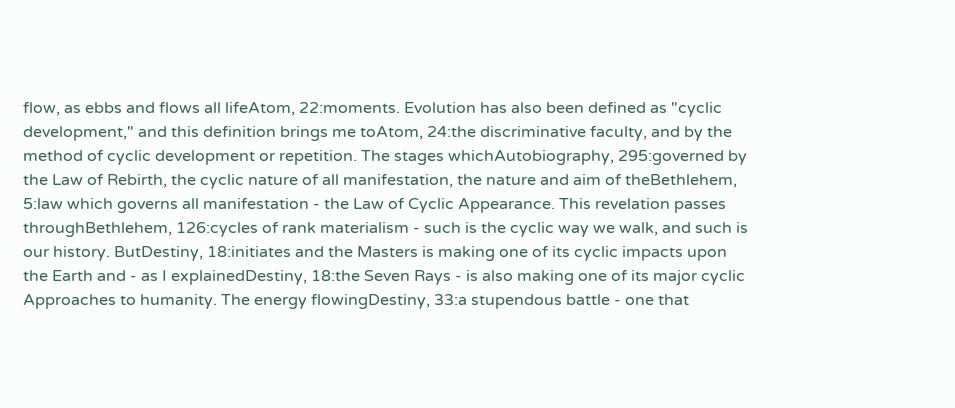flow, as ebbs and flows all lifeAtom, 22:moments. Evolution has also been defined as "cyclic development," and this definition brings me toAtom, 24:the discriminative faculty, and by the method of cyclic development or repetition. The stages whichAutobiography, 295:governed by the Law of Rebirth, the cyclic nature of all manifestation, the nature and aim of theBethlehem, 5:law which governs all manifestation - the Law of Cyclic Appearance. This revelation passes throughBethlehem, 126:cycles of rank materialism - such is the cyclic way we walk, and such is our history. ButDestiny, 18:initiates and the Masters is making one of its cyclic impacts upon the Earth and - as I explainedDestiny, 18:the Seven Rays - is also making one of its major cyclic Approaches to humanity. The energy flowingDestiny, 33:a stupendous battle - one that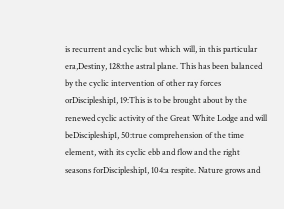is recurrent and cyclic but which will, in this particular era,Destiny, 128:the astral plane. This has been balanced by the cyclic intervention of other ray forces orDiscipleship1, 19:This is to be brought about by the renewed cyclic activity of the Great White Lodge and will beDiscipleship1, 50:true comprehension of the time element, with its cyclic ebb and flow and the right seasons forDiscipleship1, 104:a respite. Nature grows and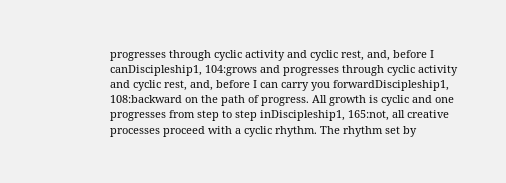progresses through cyclic activity and cyclic rest, and, before I canDiscipleship1, 104:grows and progresses through cyclic activity and cyclic rest, and, before I can carry you forwardDiscipleship1, 108:backward on the path of progress. All growth is cyclic and one progresses from step to step inDiscipleship1, 165:not, all creative processes proceed with a cyclic rhythm. The rhythm set by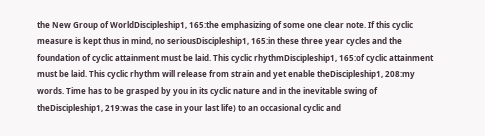the New Group of WorldDiscipleship1, 165:the emphasizing of some one clear note. If this cyclic measure is kept thus in mind, no seriousDiscipleship1, 165:in these three year cycles and the foundation of cyclic attainment must be laid. This cyclic rhythmDiscipleship1, 165:of cyclic attainment must be laid. This cyclic rhythm will release from strain and yet enable theDiscipleship1, 208:my words. Time has to be grasped by you in its cyclic nature and in the inevitable swing of theDiscipleship1, 219:was the case in your last life) to an occasional cyclic and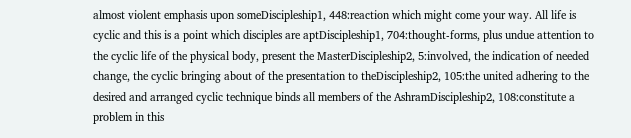almost violent emphasis upon someDiscipleship1, 448:reaction which might come your way. All life is cyclic and this is a point which disciples are aptDiscipleship1, 704:thought-forms, plus undue attention to the cyclic life of the physical body, present the MasterDiscipleship2, 5:involved, the indication of needed change, the cyclic bringing about of the presentation to theDiscipleship2, 105:the united adhering to the desired and arranged cyclic technique binds all members of the AshramDiscipleship2, 108:constitute a problem in this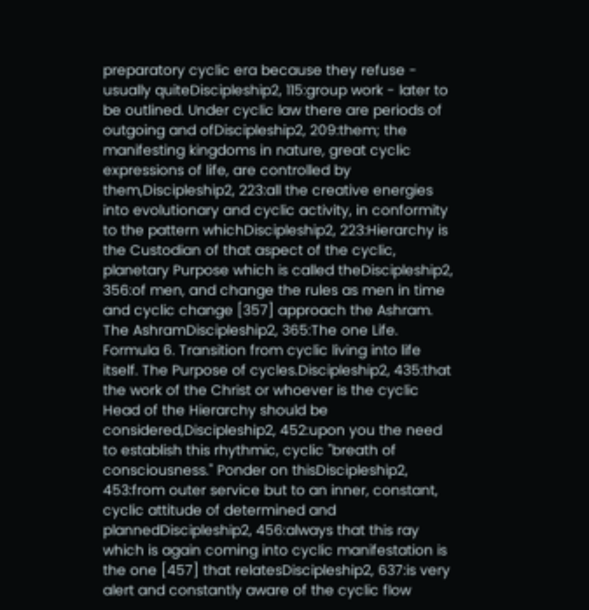preparatory cyclic era because they refuse - usually quiteDiscipleship2, 115:group work - later to be outlined. Under cyclic law there are periods of outgoing and ofDiscipleship2, 209:them; the manifesting kingdoms in nature, great cyclic expressions of life, are controlled by them,Discipleship2, 223:all the creative energies into evolutionary and cyclic activity, in conformity to the pattern whichDiscipleship2, 223:Hierarchy is the Custodian of that aspect of the cyclic, planetary Purpose which is called theDiscipleship2, 356:of men, and change the rules as men in time and cyclic change [357] approach the Ashram. The AshramDiscipleship2, 365:The one Life. Formula 6. Transition from cyclic living into life itself. The Purpose of cycles.Discipleship2, 435:that the work of the Christ or whoever is the cyclic Head of the Hierarchy should be considered,Discipleship2, 452:upon you the need to establish this rhythmic, cyclic "breath of consciousness." Ponder on thisDiscipleship2, 453:from outer service but to an inner, constant, cyclic attitude of determined and plannedDiscipleship2, 456:always that this ray which is again coming into cyclic manifestation is the one [457] that relatesDiscipleship2, 637:is very alert and constantly aware of the cyclic flow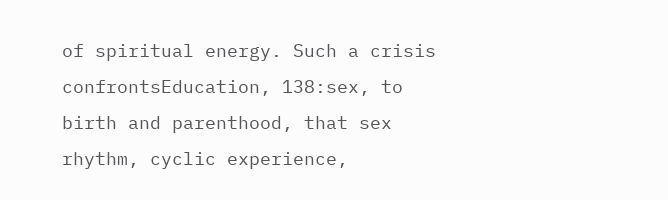of spiritual energy. Such a crisis confrontsEducation, 138:sex, to birth and parenthood, that sex rhythm, cyclic experience,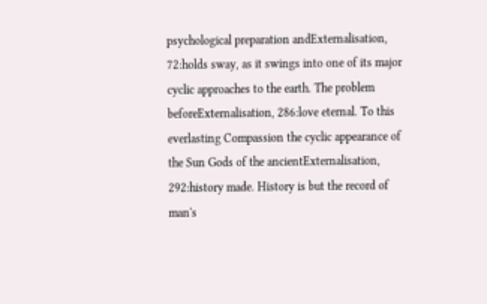psychological preparation andExternalisation, 72:holds sway, as it swings into one of its major cyclic approaches to the earth. The problem beforeExternalisation, 286:love eternal. To this everlasting Compassion the cyclic appearance of the Sun Gods of the ancientExternalisation, 292:history made. History is but the record of man's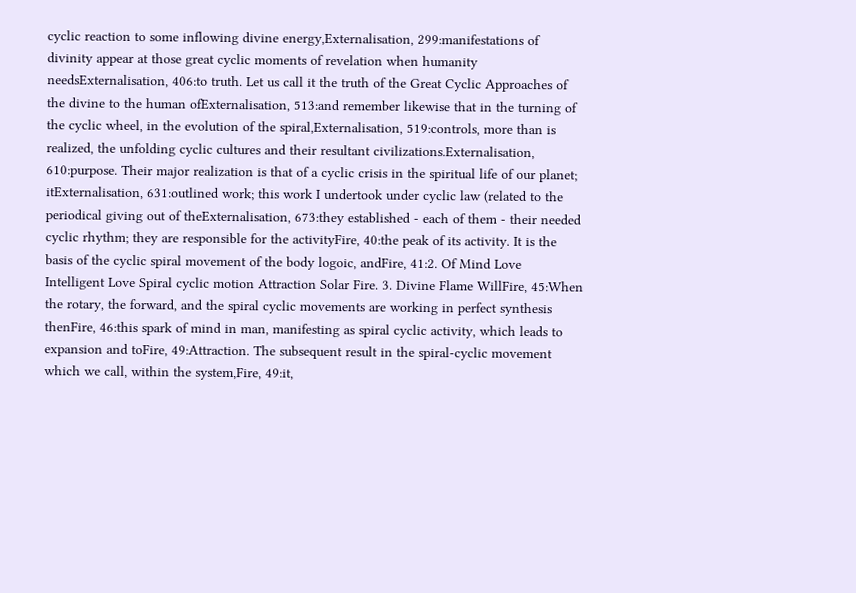cyclic reaction to some inflowing divine energy,Externalisation, 299:manifestations of divinity appear at those great cyclic moments of revelation when humanity needsExternalisation, 406:to truth. Let us call it the truth of the Great Cyclic Approaches of the divine to the human ofExternalisation, 513:and remember likewise that in the turning of the cyclic wheel, in the evolution of the spiral,Externalisation, 519:controls, more than is realized, the unfolding cyclic cultures and their resultant civilizations.Externalisation, 610:purpose. Their major realization is that of a cyclic crisis in the spiritual life of our planet; itExternalisation, 631:outlined work; this work I undertook under cyclic law (related to the periodical giving out of theExternalisation, 673:they established - each of them - their needed cyclic rhythm; they are responsible for the activityFire, 40:the peak of its activity. It is the basis of the cyclic spiral movement of the body logoic, andFire, 41:2. Of Mind Love Intelligent Love Spiral cyclic motion Attraction Solar Fire. 3. Divine Flame WillFire, 45:When the rotary, the forward, and the spiral cyclic movements are working in perfect synthesis thenFire, 46:this spark of mind in man, manifesting as spiral cyclic activity, which leads to expansion and toFire, 49:Attraction. The subsequent result in the spiral-cyclic movement which we call, within the system,Fire, 49:it,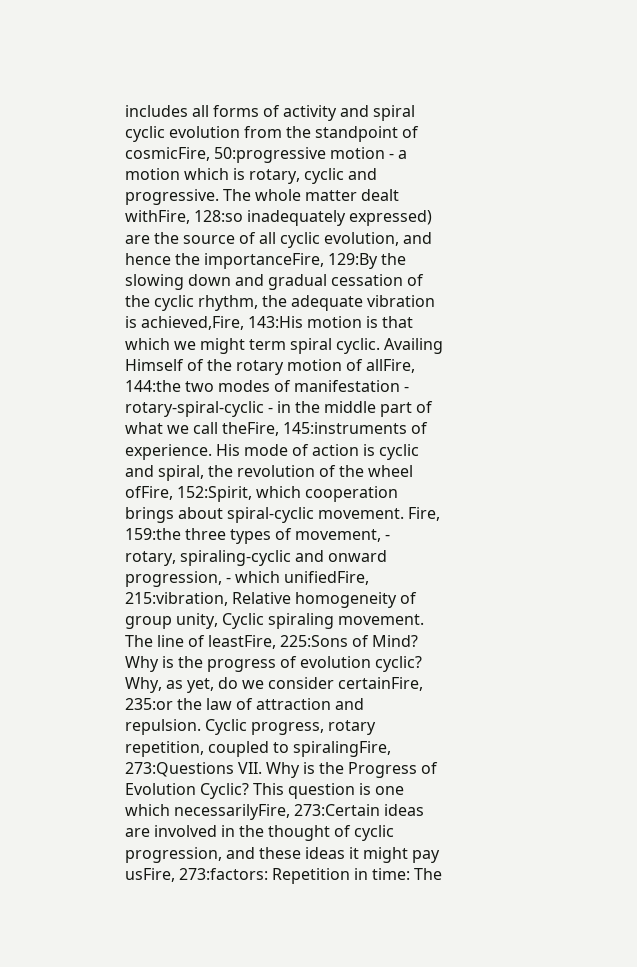includes all forms of activity and spiral cyclic evolution from the standpoint of cosmicFire, 50:progressive motion - a motion which is rotary, cyclic and progressive. The whole matter dealt withFire, 128:so inadequately expressed) are the source of all cyclic evolution, and hence the importanceFire, 129:By the slowing down and gradual cessation of the cyclic rhythm, the adequate vibration is achieved,Fire, 143:His motion is that which we might term spiral cyclic. Availing Himself of the rotary motion of allFire, 144:the two modes of manifestation - rotary-spiral-cyclic - in the middle part of what we call theFire, 145:instruments of experience. His mode of action is cyclic and spiral, the revolution of the wheel ofFire, 152:Spirit, which cooperation brings about spiral-cyclic movement. Fire, 159:the three types of movement, - rotary, spiraling-cyclic and onward progression, - which unifiedFire, 215:vibration, Relative homogeneity of group unity, Cyclic spiraling movement. The line of leastFire, 225:Sons of Mind? Why is the progress of evolution cyclic? Why, as yet, do we consider certainFire, 235:or the law of attraction and repulsion. Cyclic progress, rotary repetition, coupled to spiralingFire, 273:Questions VII. Why is the Progress of Evolution Cyclic? This question is one which necessarilyFire, 273:Certain ideas are involved in the thought of cyclic progression, and these ideas it might pay usFire, 273:factors: Repetition in time: The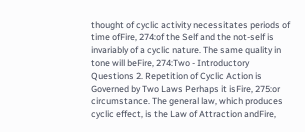thought of cyclic activity necessitates periods of time ofFire, 274:of the Self and the not-self is invariably of a cyclic nature. The same quality in tone will beFire, 274:Two - Introductory Questions 2. Repetition of Cyclic Action is Governed by Two Laws Perhaps it isFire, 275:or circumstance. The general law, which produces cyclic effect, is the Law of Attraction andFire,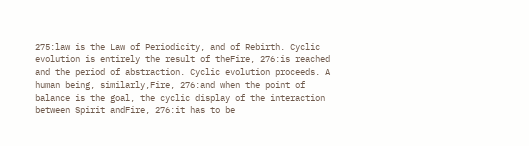275:law is the Law of Periodicity, and of Rebirth. Cyclic evolution is entirely the result of theFire, 276:is reached and the period of abstraction. Cyclic evolution proceeds. A human being, similarly,Fire, 276:and when the point of balance is the goal, the cyclic display of the interaction between Spirit andFire, 276:it has to be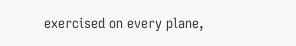exercised on every plane,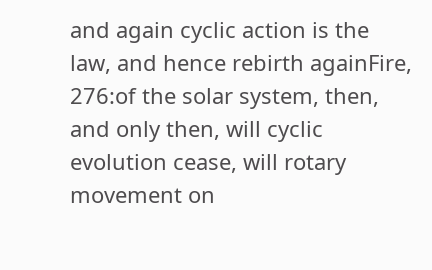and again cyclic action is the law, and hence rebirth againFire, 276:of the solar system, then, and only then, will cyclic evolution cease, will rotary movement on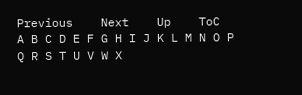Previous    Next    Up    ToC    A B C D E F G H I J K L M N O P Q R S T U V W X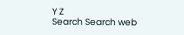Y Z
Search Search web